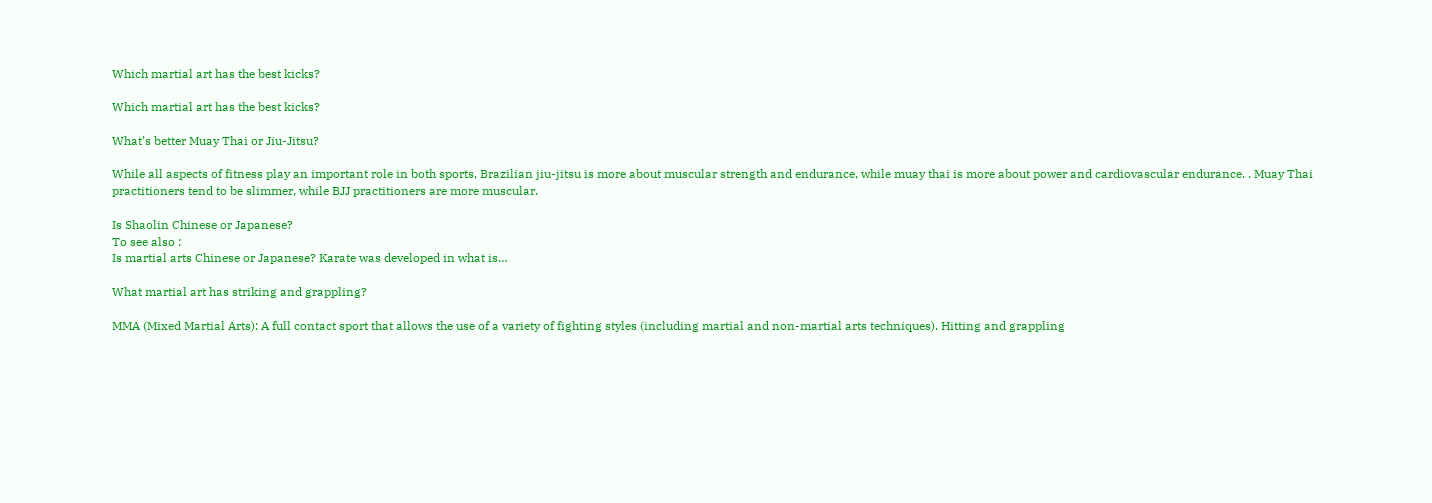Which martial art has the best kicks?

Which martial art has the best kicks?

What’s better Muay Thai or Jiu-Jitsu?

While all aspects of fitness play an important role in both sports, Brazilian jiu-jitsu is more about muscular strength and endurance, while muay thai is more about power and cardiovascular endurance. . Muay Thai practitioners tend to be slimmer, while BJJ practitioners are more muscular.

Is Shaolin Chinese or Japanese?
To see also :
Is martial arts Chinese or Japanese? Karate was developed in what is…

What martial art has striking and grappling?

MMA (Mixed Martial Arts): A full contact sport that allows the use of a variety of fighting styles (including martial and non-martial arts techniques). Hitting and grappling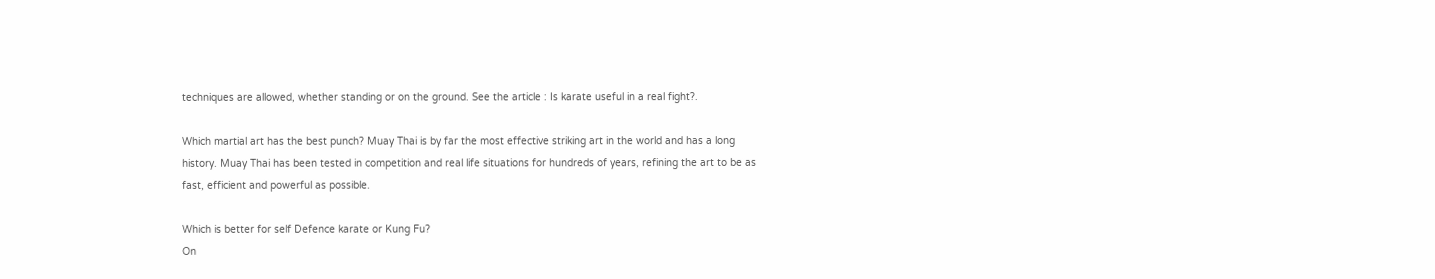techniques are allowed, whether standing or on the ground. See the article : Is karate useful in a real fight?.

Which martial art has the best punch? Muay Thai is by far the most effective striking art in the world and has a long history. Muay Thai has been tested in competition and real life situations for hundreds of years, refining the art to be as fast, efficient and powerful as possible.

Which is better for self Defence karate or Kung Fu?
On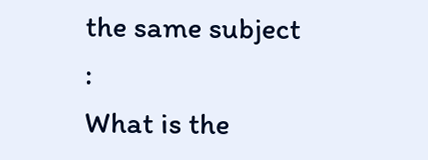the same subject :
What is the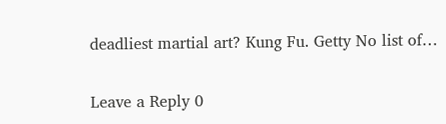deadliest martial art? Kung Fu. Getty No list of…

Leave a Reply 0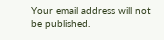Your email address will not be published.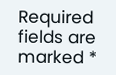Required fields are marked *